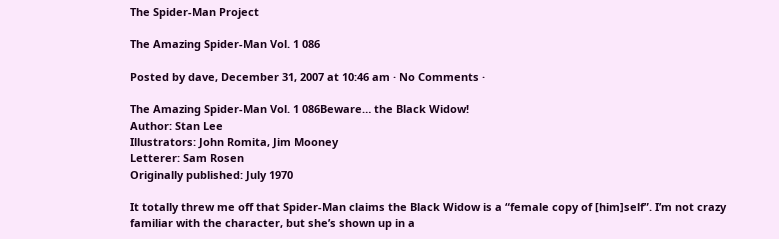The Spider-Man Project

The Amazing Spider-Man Vol. 1 086

Posted by dave, December 31, 2007 at 10:46 am · No Comments ·

The Amazing Spider-Man Vol. 1 086Beware… the Black Widow!
Author: Stan Lee
Illustrators: John Romita, Jim Mooney
Letterer: Sam Rosen
Originally published: July 1970

It totally threw me off that Spider-Man claims the Black Widow is a “female copy of [him]self”. I’m not crazy familiar with the character, but she’s shown up in a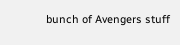bunch of Avengers stuff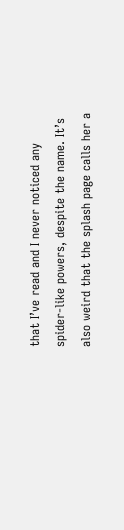that I’ve read and I never noticed any spider-like powers, despite the name. It’s also weird that the splash page calls her a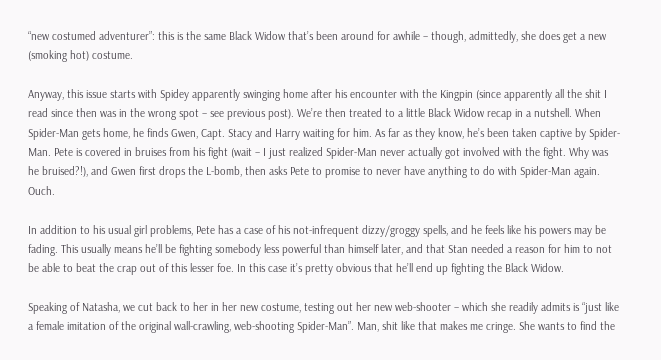“new costumed adventurer”: this is the same Black Widow that’s been around for awhile – though, admittedly, she does get a new (smoking hot) costume.

Anyway, this issue starts with Spidey apparently swinging home after his encounter with the Kingpin (since apparently all the shit I read since then was in the wrong spot – see previous post). We’re then treated to a little Black Widow recap in a nutshell. When Spider-Man gets home, he finds Gwen, Capt. Stacy and Harry waiting for him. As far as they know, he’s been taken captive by Spider-Man. Pete is covered in bruises from his fight (wait – I just realized Spider-Man never actually got involved with the fight. Why was he bruised?!), and Gwen first drops the L-bomb, then asks Pete to promise to never have anything to do with Spider-Man again. Ouch.

In addition to his usual girl problems, Pete has a case of his not-infrequent dizzy/groggy spells, and he feels like his powers may be fading. This usually means he’ll be fighting somebody less powerful than himself later, and that Stan needed a reason for him to not be able to beat the crap out of this lesser foe. In this case it’s pretty obvious that he’ll end up fighting the Black Widow.

Speaking of Natasha, we cut back to her in her new costume, testing out her new web-shooter – which she readily admits is “just like a female imitation of the original wall-crawling, web-shooting Spider-Man”. Man, shit like that makes me cringe. She wants to find the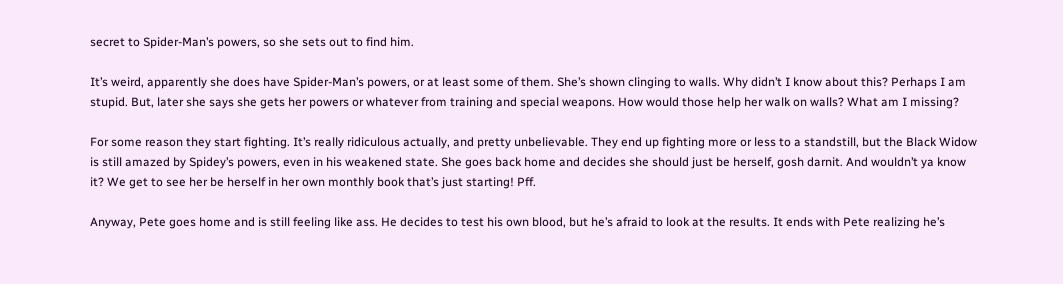secret to Spider-Man’s powers, so she sets out to find him.

It’s weird, apparently she does have Spider-Man’s powers, or at least some of them. She’s shown clinging to walls. Why didn’t I know about this? Perhaps I am stupid. But, later she says she gets her powers or whatever from training and special weapons. How would those help her walk on walls? What am I missing?

For some reason they start fighting. It’s really ridiculous actually, and pretty unbelievable. They end up fighting more or less to a standstill, but the Black Widow is still amazed by Spidey’s powers, even in his weakened state. She goes back home and decides she should just be herself, gosh darnit. And wouldn’t ya know it? We get to see her be herself in her own monthly book that’s just starting! Pff.

Anyway, Pete goes home and is still feeling like ass. He decides to test his own blood, but he’s afraid to look at the results. It ends with Pete realizing he’s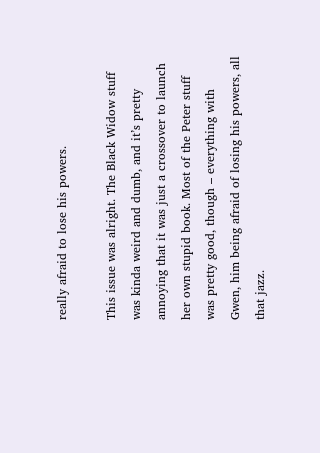really afraid to lose his powers.

This issue was alright. The Black Widow stuff was kinda weird and dumb, and it’s pretty annoying that it was just a crossover to launch her own stupid book. Most of the Peter stuff was pretty good, though – everything with Gwen, him being afraid of losing his powers, all that jazz.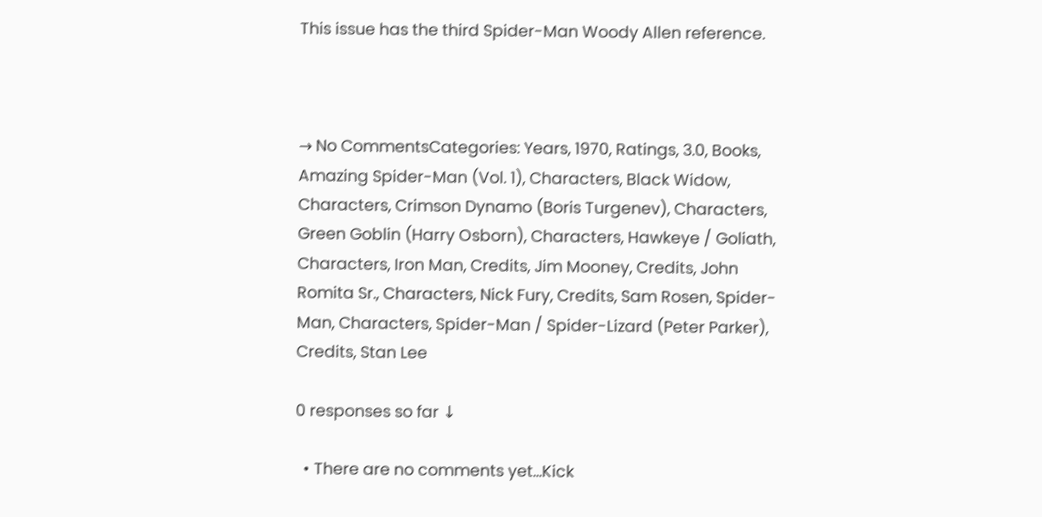This issue has the third Spider-Man Woody Allen reference.



→ No CommentsCategories: Years, 1970, Ratings, 3.0, Books, Amazing Spider-Man (Vol. 1), Characters, Black Widow, Characters, Crimson Dynamo (Boris Turgenev), Characters, Green Goblin (Harry Osborn), Characters, Hawkeye / Goliath, Characters, Iron Man, Credits, Jim Mooney, Credits, John Romita Sr., Characters, Nick Fury, Credits, Sam Rosen, Spider-Man, Characters, Spider-Man / Spider-Lizard (Peter Parker), Credits, Stan Lee

0 responses so far ↓

  • There are no comments yet...Kick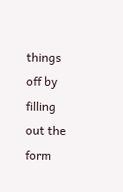things off by filling out the form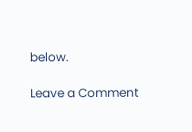below.

Leave a Comment